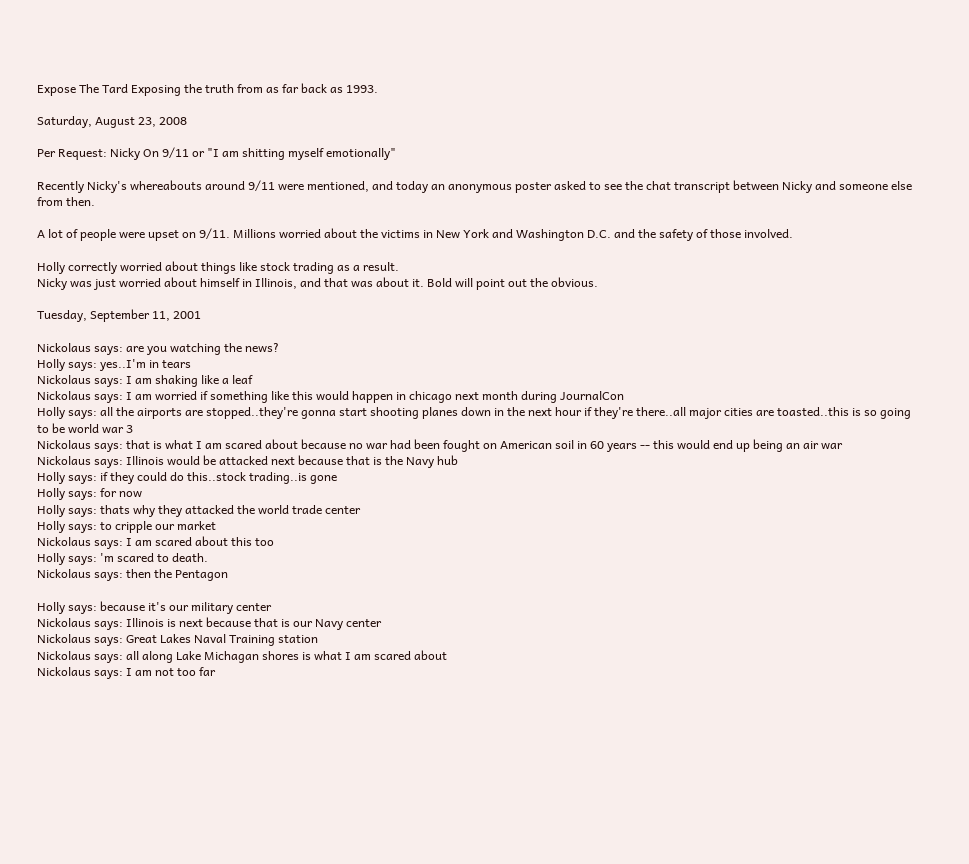Expose The Tard Exposing the truth from as far back as 1993.

Saturday, August 23, 2008

Per Request: Nicky On 9/11 or "I am shitting myself emotionally"

Recently Nicky's whereabouts around 9/11 were mentioned, and today an anonymous poster asked to see the chat transcript between Nicky and someone else from then.

A lot of people were upset on 9/11. Millions worried about the victims in New York and Washington D.C. and the safety of those involved.

Holly correctly worried about things like stock trading as a result.
Nicky was just worried about himself in Illinois, and that was about it. Bold will point out the obvious.

Tuesday, September 11, 2001

Nickolaus says: are you watching the news?
Holly says: yes..I'm in tears
Nickolaus says: I am shaking like a leaf
Nickolaus says: I am worried if something like this would happen in chicago next month during JournalCon
Holly says: all the airports are stopped..they're gonna start shooting planes down in the next hour if they're there..all major cities are toasted..this is so going to be world war 3
Nickolaus says: that is what I am scared about because no war had been fought on American soil in 60 years -- this would end up being an air war
Nickolaus says: Illinois would be attacked next because that is the Navy hub
Holly says: if they could do this..stock trading..is gone
Holly says: for now
Holly says: thats why they attacked the world trade center
Holly says: to cripple our market
Nickolaus says: I am scared about this too
Holly says: 'm scared to death.
Nickolaus says: then the Pentagon

Holly says: because it's our military center
Nickolaus says: Illinois is next because that is our Navy center
Nickolaus says: Great Lakes Naval Training station
Nickolaus says: all along Lake Michagan shores is what I am scared about
Nickolaus says: I am not too far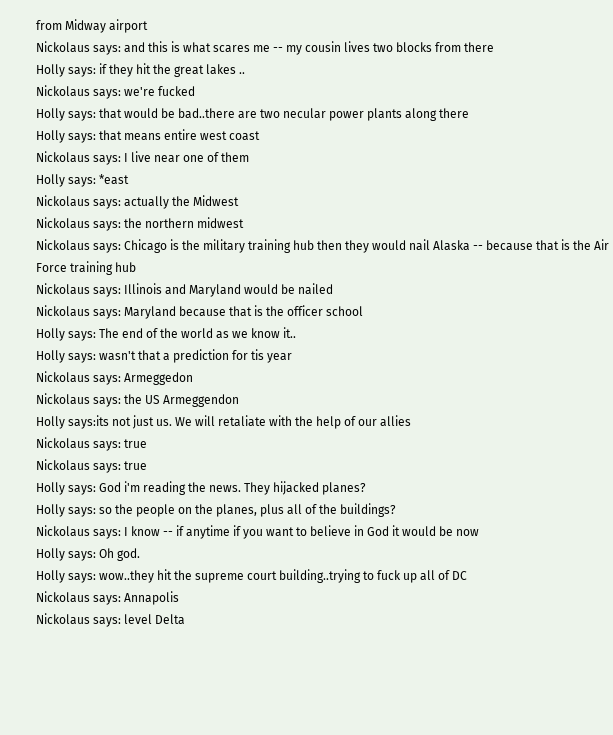from Midway airport
Nickolaus says: and this is what scares me -- my cousin lives two blocks from there
Holly says: if they hit the great lakes ..
Nickolaus says: we're fucked
Holly says: that would be bad..there are two necular power plants along there
Holly says: that means entire west coast
Nickolaus says: I live near one of them
Holly says: *east
Nickolaus says: actually the Midwest
Nickolaus says: the northern midwest
Nickolaus says: Chicago is the military training hub then they would nail Alaska -- because that is the Air Force training hub
Nickolaus says: Illinois and Maryland would be nailed
Nickolaus says: Maryland because that is the officer school
Holly says: The end of the world as we know it..
Holly says: wasn't that a prediction for tis year
Nickolaus says: Armeggedon
Nickolaus says: the US Armeggendon
Holly says:its not just us. We will retaliate with the help of our allies
Nickolaus says: true
Nickolaus says: true
Holly says: God i'm reading the news. They hijacked planes?
Holly says: so the people on the planes, plus all of the buildings?
Nickolaus says: I know -- if anytime if you want to believe in God it would be now
Holly says: Oh god.
Holly says: wow..they hit the supreme court building..trying to fuck up all of DC
Nickolaus says: Annapolis
Nickolaus says: level Delta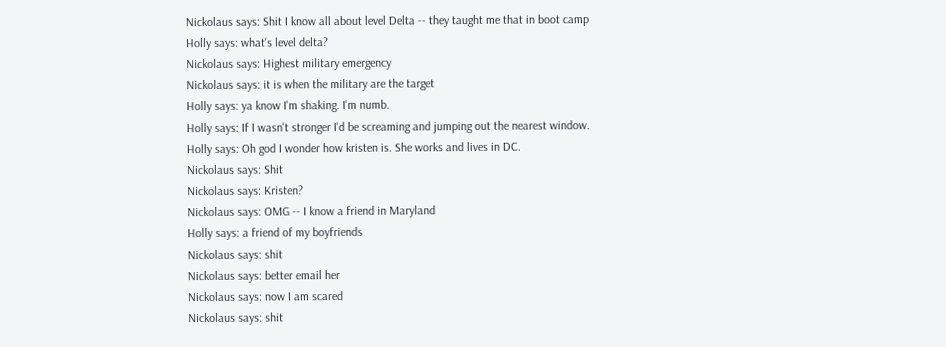Nickolaus says: Shit I know all about level Delta -- they taught me that in boot camp
Holly says: what's level delta?
Nickolaus says: Highest military emergency
Nickolaus says: it is when the military are the target
Holly says: ya know I'm shaking. I'm numb.
Holly says: If I wasn't stronger I'd be screaming and jumping out the nearest window.
Holly says: Oh god I wonder how kristen is. She works and lives in DC.
Nickolaus says: Shit
Nickolaus says: Kristen?
Nickolaus says: OMG -- I know a friend in Maryland
Holly says: a friend of my boyfriends
Nickolaus says: shit
Nickolaus says: better email her
Nickolaus says: now I am scared
Nickolaus says: shit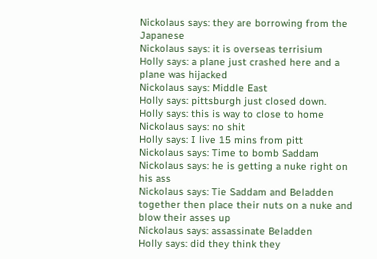Nickolaus says: they are borrowing from the Japanese
Nickolaus says: it is overseas terrisium
Holly says: a plane just crashed here and a plane was hijacked
Nickolaus says: Middle East
Holly says: pittsburgh just closed down.
Holly says: this is way to close to home
Nickolaus says: no shit
Holly says: I live 15 mins from pitt
Nickolaus says: Time to bomb Saddam
Nickolaus says: he is getting a nuke right on his ass
Nickolaus says: Tie Saddam and Beladden together then place their nuts on a nuke and blow their asses up
Nickolaus says: assassinate Beladden
Holly says: did they think they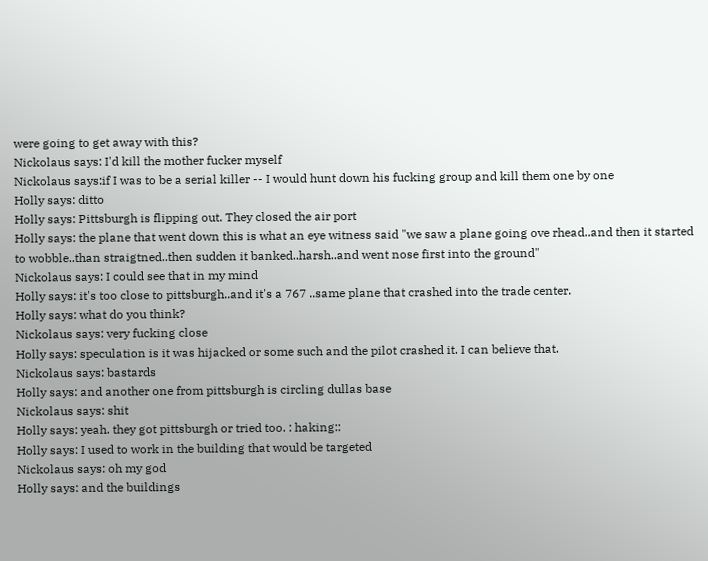were going to get away with this?
Nickolaus says: I'd kill the mother fucker myself
Nickolaus says:if I was to be a serial killer -- I would hunt down his fucking group and kill them one by one
Holly says: ditto
Holly says: Pittsburgh is flipping out. They closed the air port
Holly says: the plane that went down this is what an eye witness said "we saw a plane going ove rhead..and then it started to wobble..than straigtned..then sudden it banked..harsh..and went nose first into the ground"
Nickolaus says: I could see that in my mind
Holly says: it's too close to pittsburgh..and it's a 767 ..same plane that crashed into the trade center.
Holly says: what do you think?
Nickolaus says: very fucking close
Holly says: speculation is it was hijacked or some such and the pilot crashed it. I can believe that.
Nickolaus says: bastards
Holly says: and another one from pittsburgh is circling dullas base
Nickolaus says: shit
Holly says: yeah. they got pittsburgh or tried too. : haking::
Holly says: I used to work in the building that would be targeted
Nickolaus says: oh my god
Holly says: and the buildings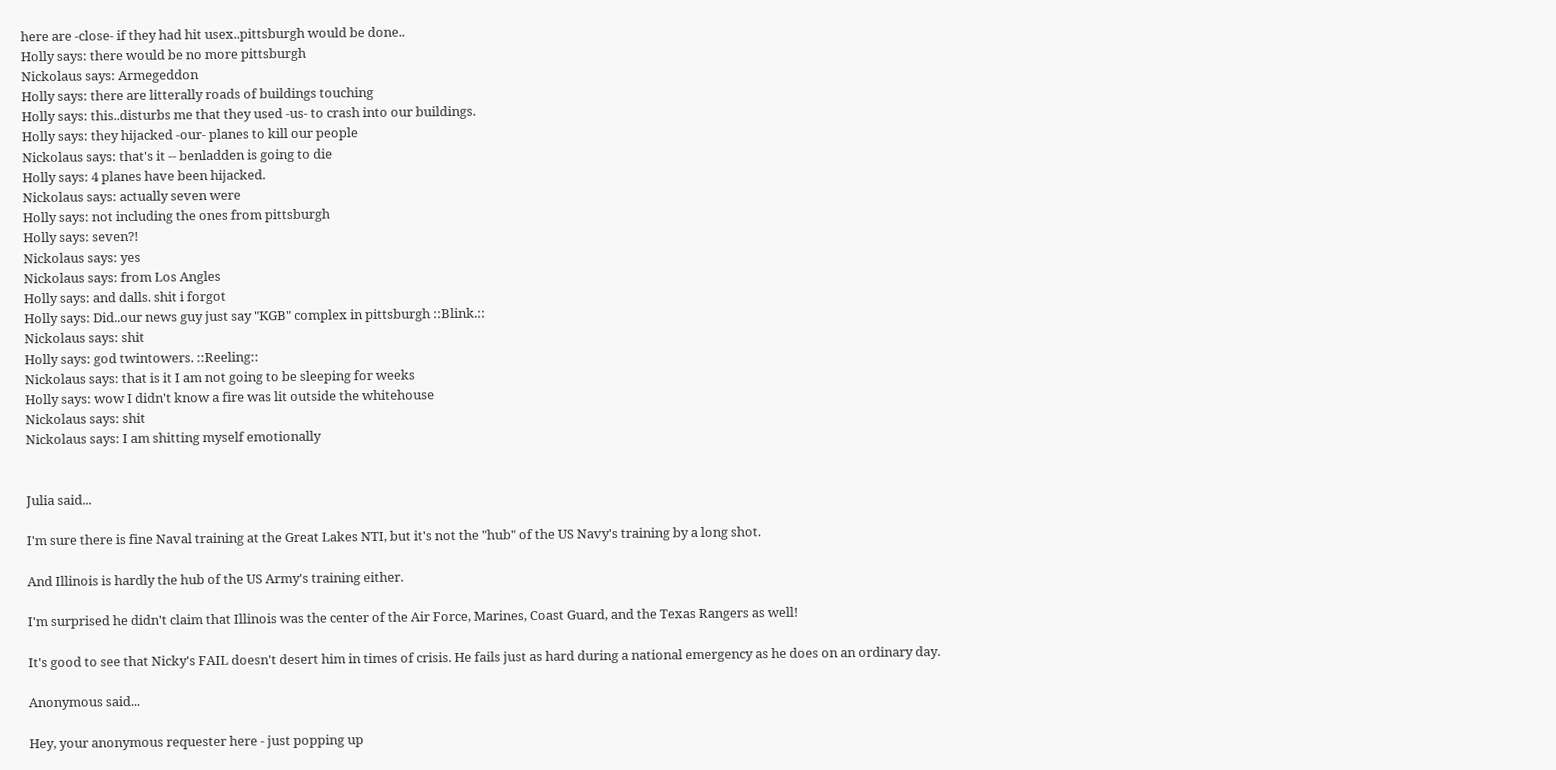here are -close- if they had hit usex..pittsburgh would be done..
Holly says: there would be no more pittsburgh
Nickolaus says: Armegeddon
Holly says: there are litterally roads of buildings touching
Holly says: this..disturbs me that they used -us- to crash into our buildings.
Holly says: they hijacked -our- planes to kill our people
Nickolaus says: that's it -- benladden is going to die
Holly says: 4 planes have been hijacked.
Nickolaus says: actually seven were
Holly says: not including the ones from pittsburgh
Holly says: seven?!
Nickolaus says: yes
Nickolaus says: from Los Angles
Holly says: and dalls. shit i forgot
Holly says: Did..our news guy just say "KGB" complex in pittsburgh ::Blink.::
Nickolaus says: shit
Holly says: god twintowers. ::Reeling::
Nickolaus says: that is it I am not going to be sleeping for weeks
Holly says: wow I didn't know a fire was lit outside the whitehouse
Nickolaus says: shit
Nickolaus says: I am shitting myself emotionally


Julia said...

I'm sure there is fine Naval training at the Great Lakes NTI, but it's not the "hub" of the US Navy's training by a long shot.

And Illinois is hardly the hub of the US Army's training either.

I'm surprised he didn't claim that Illinois was the center of the Air Force, Marines, Coast Guard, and the Texas Rangers as well!

It's good to see that Nicky's FAIL doesn't desert him in times of crisis. He fails just as hard during a national emergency as he does on an ordinary day.

Anonymous said...

Hey, your anonymous requester here - just popping up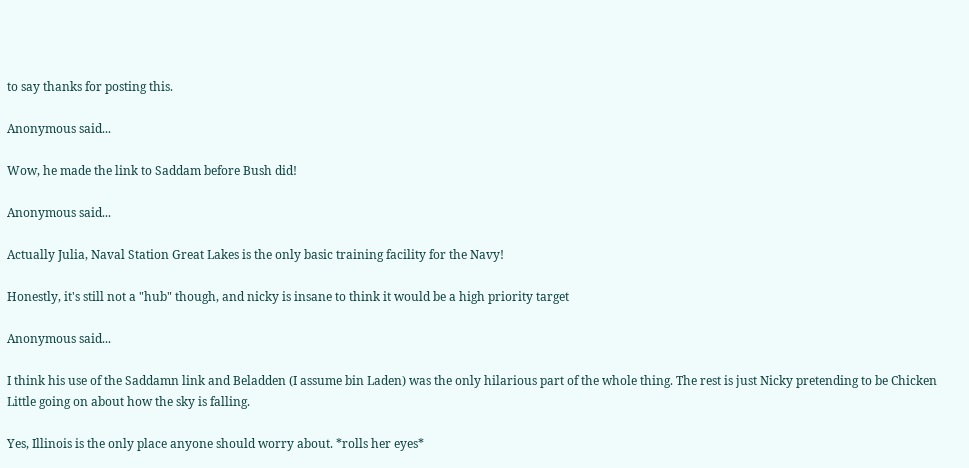to say thanks for posting this.

Anonymous said...

Wow, he made the link to Saddam before Bush did!

Anonymous said...

Actually Julia, Naval Station Great Lakes is the only basic training facility for the Navy!

Honestly, it's still not a "hub" though, and nicky is insane to think it would be a high priority target

Anonymous said...

I think his use of the Saddamn link and Beladden (I assume bin Laden) was the only hilarious part of the whole thing. The rest is just Nicky pretending to be Chicken Little going on about how the sky is falling.

Yes, Illinois is the only place anyone should worry about. *rolls her eyes*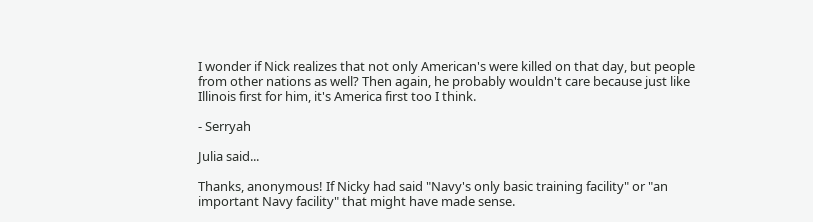I wonder if Nick realizes that not only American's were killed on that day, but people from other nations as well? Then again, he probably wouldn't care because just like Illinois first for him, it's America first too I think.

- Serryah

Julia said...

Thanks, anonymous! If Nicky had said "Navy's only basic training facility" or "an important Navy facility" that might have made sense.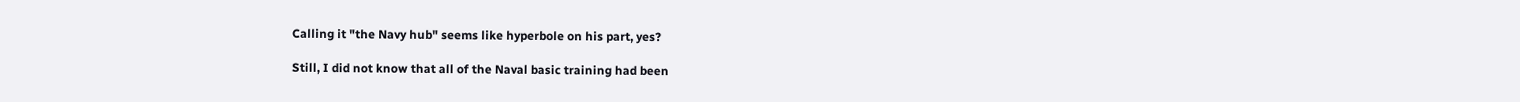Calling it "the Navy hub" seems like hyperbole on his part, yes?

Still, I did not know that all of the Naval basic training had been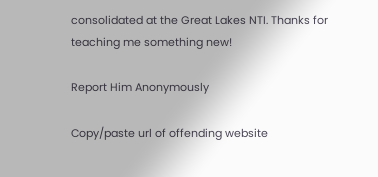consolidated at the Great Lakes NTI. Thanks for teaching me something new!

Report Him Anonymously

Copy/paste url of offending website